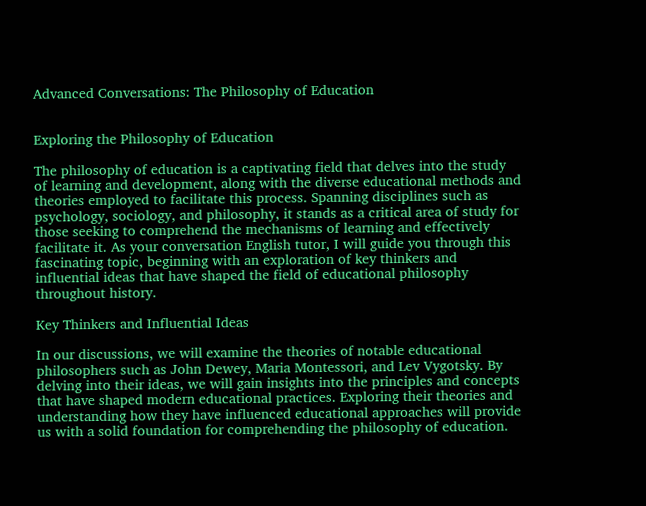Advanced Conversations: The Philosophy of Education


Exploring the Philosophy of Education

The philosophy of education is a captivating field that delves into the study of learning and development, along with the diverse educational methods and theories employed to facilitate this process. Spanning disciplines such as psychology, sociology, and philosophy, it stands as a critical area of study for those seeking to comprehend the mechanisms of learning and effectively facilitate it. As your conversation English tutor, I will guide you through this fascinating topic, beginning with an exploration of key thinkers and influential ideas that have shaped the field of educational philosophy throughout history.

Key Thinkers and Influential Ideas

In our discussions, we will examine the theories of notable educational philosophers such as John Dewey, Maria Montessori, and Lev Vygotsky. By delving into their ideas, we will gain insights into the principles and concepts that have shaped modern educational practices. Exploring their theories and understanding how they have influenced educational approaches will provide us with a solid foundation for comprehending the philosophy of education.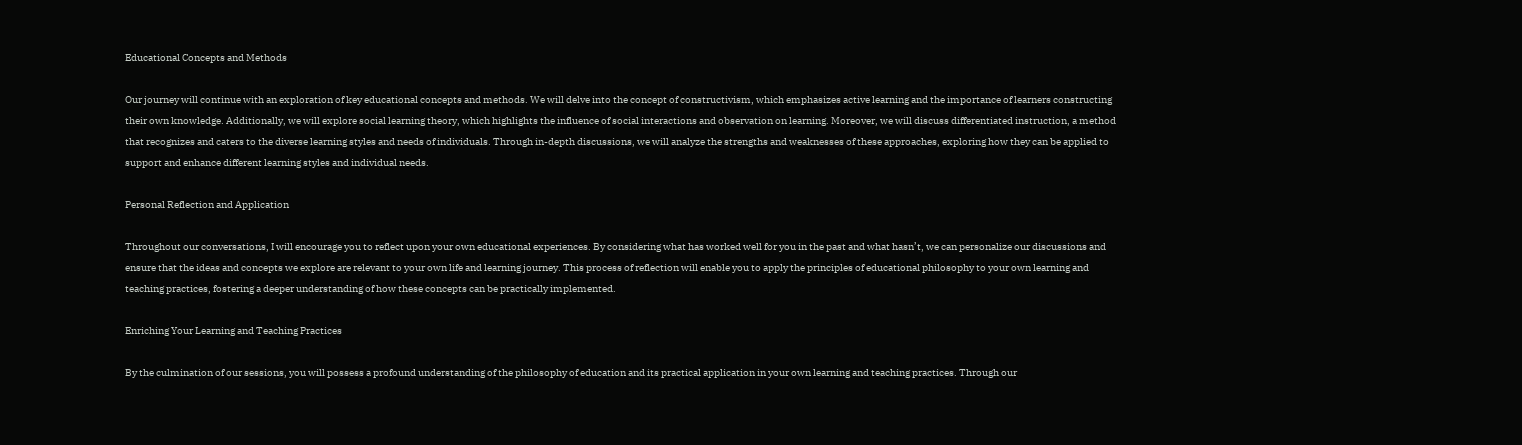Educational Concepts and Methods

Our journey will continue with an exploration of key educational concepts and methods. We will delve into the concept of constructivism, which emphasizes active learning and the importance of learners constructing their own knowledge. Additionally, we will explore social learning theory, which highlights the influence of social interactions and observation on learning. Moreover, we will discuss differentiated instruction, a method that recognizes and caters to the diverse learning styles and needs of individuals. Through in-depth discussions, we will analyze the strengths and weaknesses of these approaches, exploring how they can be applied to support and enhance different learning styles and individual needs.

Personal Reflection and Application

Throughout our conversations, I will encourage you to reflect upon your own educational experiences. By considering what has worked well for you in the past and what hasn’t, we can personalize our discussions and ensure that the ideas and concepts we explore are relevant to your own life and learning journey. This process of reflection will enable you to apply the principles of educational philosophy to your own learning and teaching practices, fostering a deeper understanding of how these concepts can be practically implemented.

Enriching Your Learning and Teaching Practices

By the culmination of our sessions, you will possess a profound understanding of the philosophy of education and its practical application in your own learning and teaching practices. Through our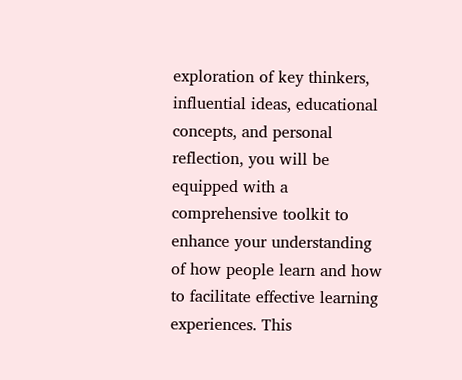exploration of key thinkers, influential ideas, educational concepts, and personal reflection, you will be equipped with a comprehensive toolkit to enhance your understanding of how people learn and how to facilitate effective learning experiences. This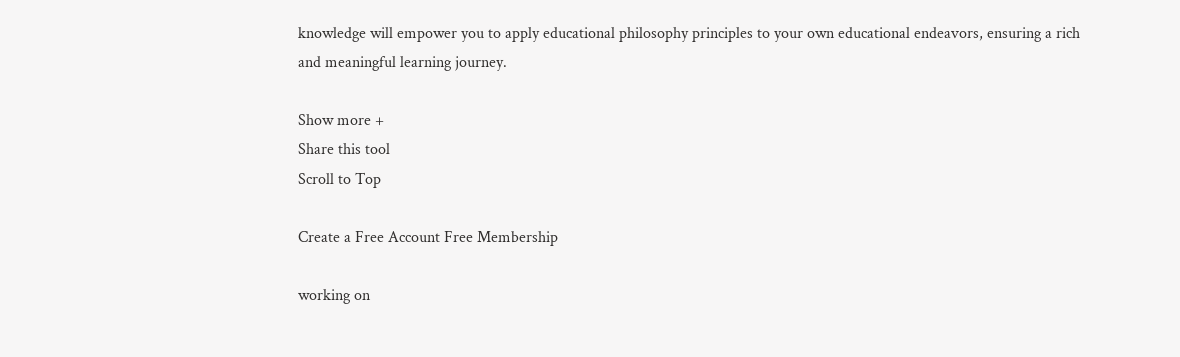knowledge will empower you to apply educational philosophy principles to your own educational endeavors, ensuring a rich and meaningful learning journey.

Show more +
Share this tool
Scroll to Top

Create a Free Account Free Membership

working on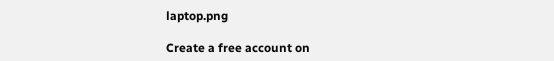laptop.png

Create a free account on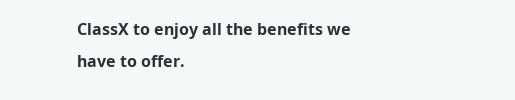ClassX to enjoy all the benefits we have to offer.